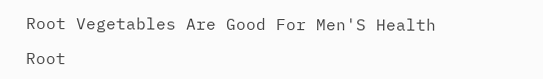Root Vegetables Are Good For Men'S Health

Root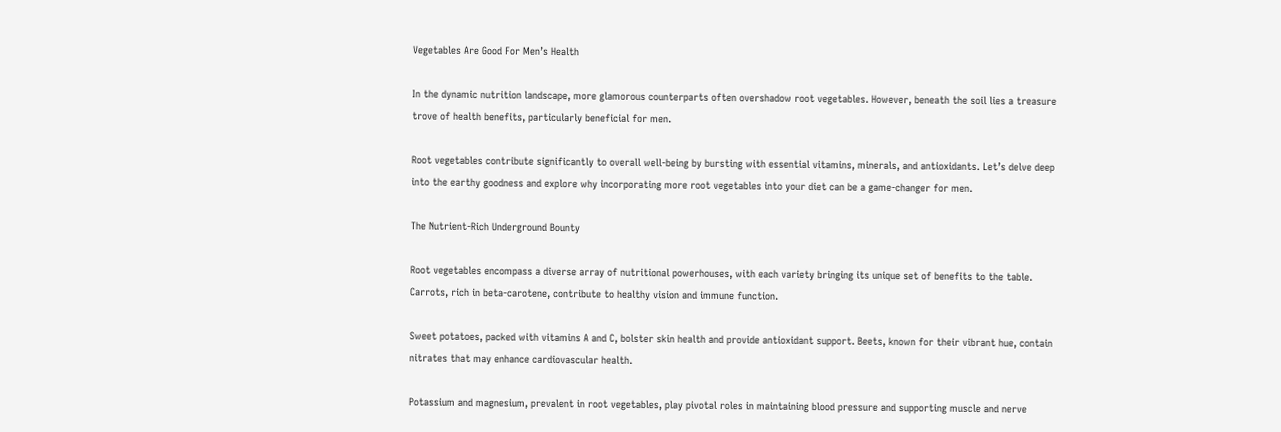Vegetables Are Good For Men’s Health

In the dynamic nutrition landscape, more glamorous counterparts often overshadow root vegetables. However, beneath the soil lies a treasure trove of health benefits, particularly beneficial for men.

Root vegetables contribute significantly to overall well-being by bursting with essential vitamins, minerals, and antioxidants. Let’s delve deep into the earthy goodness and explore why incorporating more root vegetables into your diet can be a game-changer for men.

The Nutrient-Rich Underground Bounty

Root vegetables encompass a diverse array of nutritional powerhouses, with each variety bringing its unique set of benefits to the table. Carrots, rich in beta-carotene, contribute to healthy vision and immune function.

Sweet potatoes, packed with vitamins A and C, bolster skin health and provide antioxidant support. Beets, known for their vibrant hue, contain nitrates that may enhance cardiovascular health.

Potassium and magnesium, prevalent in root vegetables, play pivotal roles in maintaining blood pressure and supporting muscle and nerve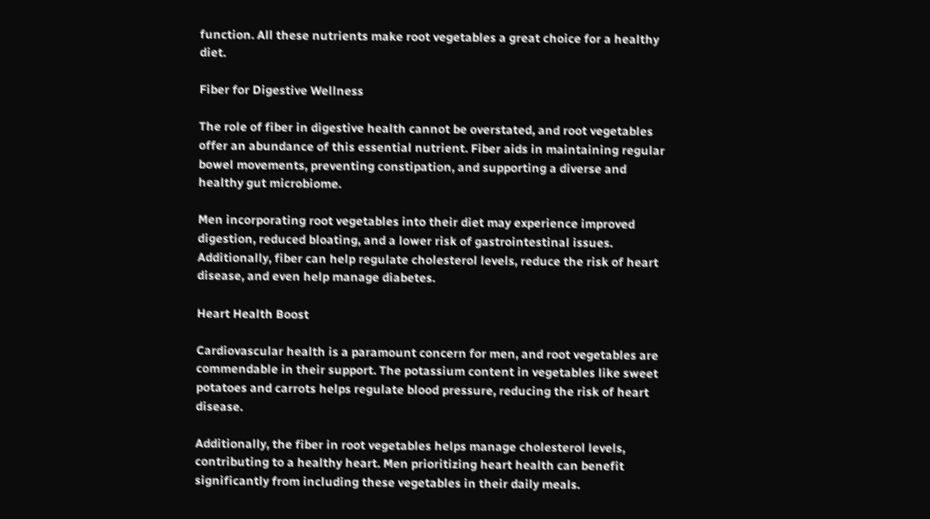function. All these nutrients make root vegetables a great choice for a healthy diet.

Fiber for Digestive Wellness

The role of fiber in digestive health cannot be overstated, and root vegetables offer an abundance of this essential nutrient. Fiber aids in maintaining regular bowel movements, preventing constipation, and supporting a diverse and healthy gut microbiome.

Men incorporating root vegetables into their diet may experience improved digestion, reduced bloating, and a lower risk of gastrointestinal issues. Additionally, fiber can help regulate cholesterol levels, reduce the risk of heart disease, and even help manage diabetes.

Heart Health Boost

Cardiovascular health is a paramount concern for men, and root vegetables are commendable in their support. The potassium content in vegetables like sweet potatoes and carrots helps regulate blood pressure, reducing the risk of heart disease.

Additionally, the fiber in root vegetables helps manage cholesterol levels, contributing to a healthy heart. Men prioritizing heart health can benefit significantly from including these vegetables in their daily meals.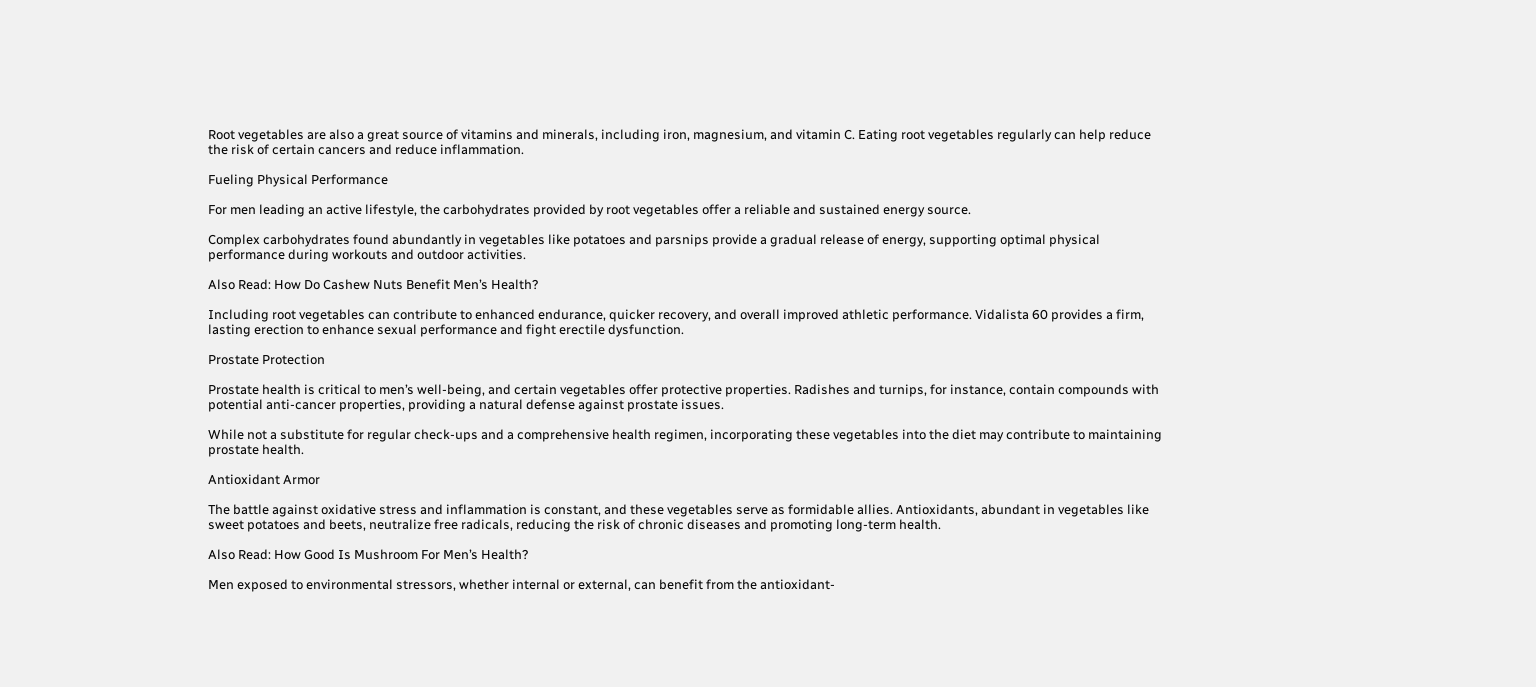Root vegetables are also a great source of vitamins and minerals, including iron, magnesium, and vitamin C. Eating root vegetables regularly can help reduce the risk of certain cancers and reduce inflammation.

Fueling Physical Performance

For men leading an active lifestyle, the carbohydrates provided by root vegetables offer a reliable and sustained energy source.

Complex carbohydrates found abundantly in vegetables like potatoes and parsnips provide a gradual release of energy, supporting optimal physical performance during workouts and outdoor activities.

Also Read: How Do Cashew Nuts Benefit Men’s Health?

Including root vegetables can contribute to enhanced endurance, quicker recovery, and overall improved athletic performance. Vidalista 60 provides a firm, lasting erection to enhance sexual performance and fight erectile dysfunction.

Prostate Protection

Prostate health is critical to men’s well-being, and certain vegetables offer protective properties. Radishes and turnips, for instance, contain compounds with potential anti-cancer properties, providing a natural defense against prostate issues.

While not a substitute for regular check-ups and a comprehensive health regimen, incorporating these vegetables into the diet may contribute to maintaining prostate health.

Antioxidant Armor

The battle against oxidative stress and inflammation is constant, and these vegetables serve as formidable allies. Antioxidants, abundant in vegetables like sweet potatoes and beets, neutralize free radicals, reducing the risk of chronic diseases and promoting long-term health.

Also Read: How Good Is Mushroom For Men’s Health?

Men exposed to environmental stressors, whether internal or external, can benefit from the antioxidant-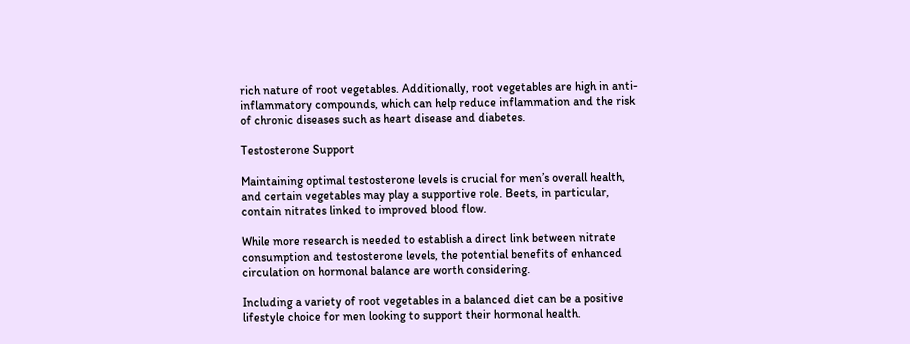rich nature of root vegetables. Additionally, root vegetables are high in anti-inflammatory compounds, which can help reduce inflammation and the risk of chronic diseases such as heart disease and diabetes.

Testosterone Support

Maintaining optimal testosterone levels is crucial for men’s overall health, and certain vegetables may play a supportive role. Beets, in particular, contain nitrates linked to improved blood flow.

While more research is needed to establish a direct link between nitrate consumption and testosterone levels, the potential benefits of enhanced circulation on hormonal balance are worth considering.

Including a variety of root vegetables in a balanced diet can be a positive lifestyle choice for men looking to support their hormonal health.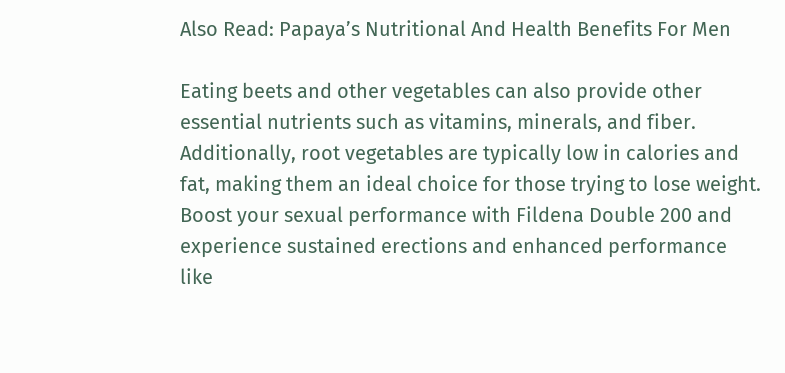Also Read: Papaya’s Nutritional And Health Benefits For Men

Eating beets and other vegetables can also provide other essential nutrients such as vitamins, minerals, and fiber. Additionally, root vegetables are typically low in calories and fat, making them an ideal choice for those trying to lose weight. Boost your sexual performance with Fildena Double 200 and experience sustained erections and enhanced performance like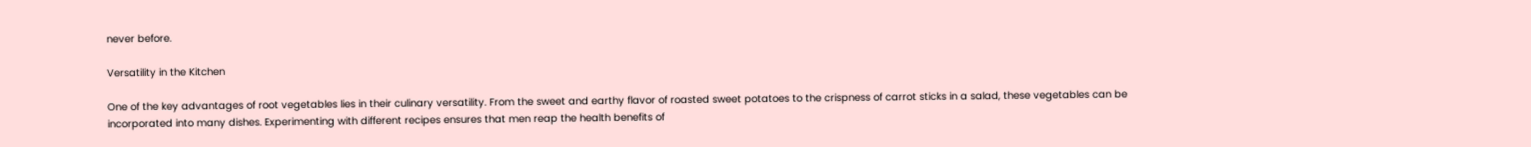never before.

Versatility in the Kitchen

One of the key advantages of root vegetables lies in their culinary versatility. From the sweet and earthy flavor of roasted sweet potatoes to the crispness of carrot sticks in a salad, these vegetables can be incorporated into many dishes. Experimenting with different recipes ensures that men reap the health benefits of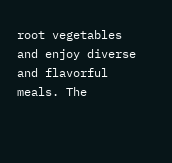root vegetables and enjoy diverse and flavorful meals. The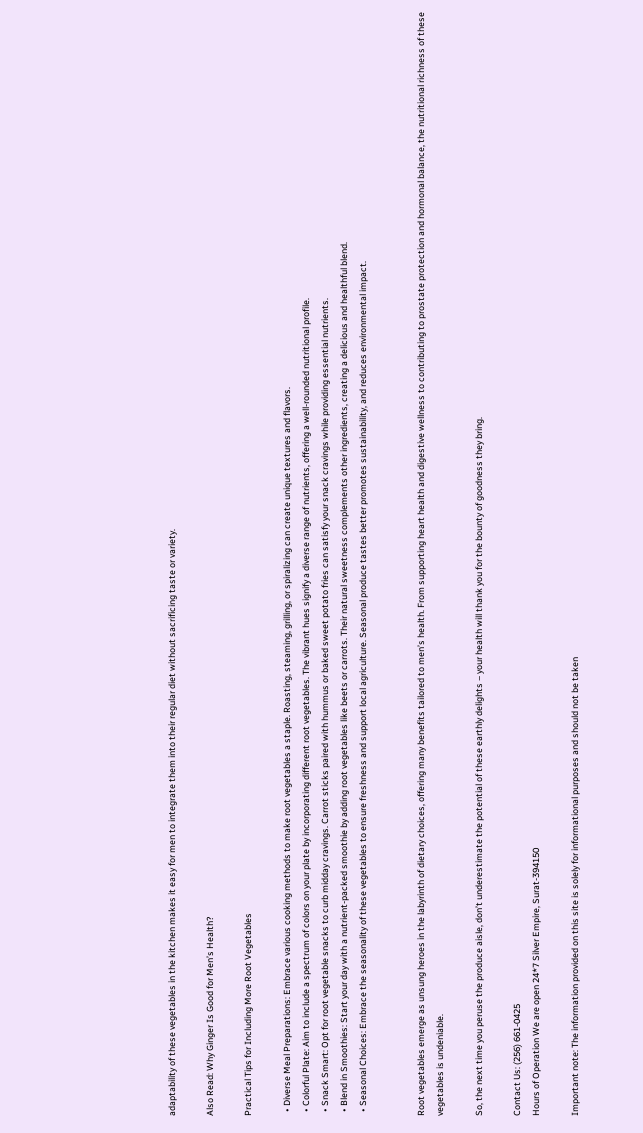adaptability of these vegetables in the kitchen makes it easy for men to integrate them into their regular diet without sacrificing taste or variety.

Also Read: Why Ginger Is Good for Men’s Health?

Practical Tips for Including More Root Vegetables

  • Diverse Meal Preparations: Embrace various cooking methods to make root vegetables a staple. Roasting, steaming, grilling, or spiralizing can create unique textures and flavors.
  • Colorful Plate: Aim to include a spectrum of colors on your plate by incorporating different root vegetables. The vibrant hues signify a diverse range of nutrients, offering a well-rounded nutritional profile.
  • Snack Smart: Opt for root vegetable snacks to curb midday cravings. Carrot sticks paired with hummus or baked sweet potato fries can satisfy your snack cravings while providing essential nutrients.
  • Blend in Smoothies: Start your day with a nutrient-packed smoothie by adding root vegetables like beets or carrots. Their natural sweetness complements other ingredients, creating a delicious and healthful blend.
  • Seasonal Choices: Embrace the seasonality of these vegetables to ensure freshness and support local agriculture. Seasonal produce tastes better promotes sustainability, and reduces environmental impact.


Root vegetables emerge as unsung heroes in the labyrinth of dietary choices, offering many benefits tailored to men’s health. From supporting heart health and digestive wellness to contributing to prostate protection and hormonal balance, the nutritional richness of these vegetables is undeniable.

So, the next time you peruse the produce aisle, don’t underestimate the potential of these earthly delights – your health will thank you for the bounty of goodness they bring.

Contact Us: (256) 661-0425
Hours of Operation We are open 24*7 Silver Empire, Surat-394150

Important note: The information provided on this site is solely for informational purposes and should not be taken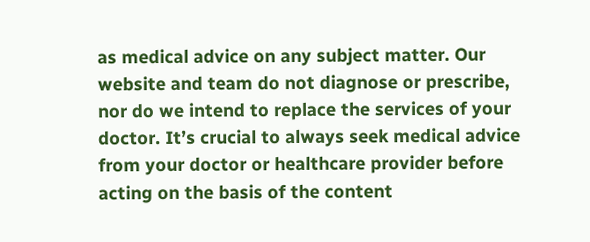as medical advice on any subject matter. Our website and team do not diagnose or prescribe, nor do we intend to replace the services of your doctor. It’s crucial to always seek medical advice from your doctor or healthcare provider before acting on the basis of the content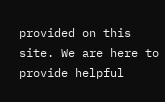provided on this site. We are here to provide helpful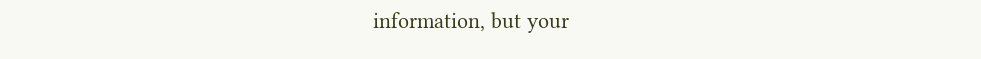information, but your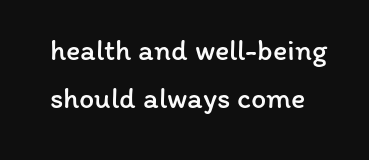health and well-being should always come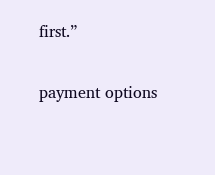first.”

payment options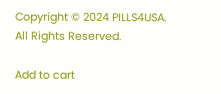Copyright © 2024 PILLS4USA. All Rights Reserved.

Add to cart